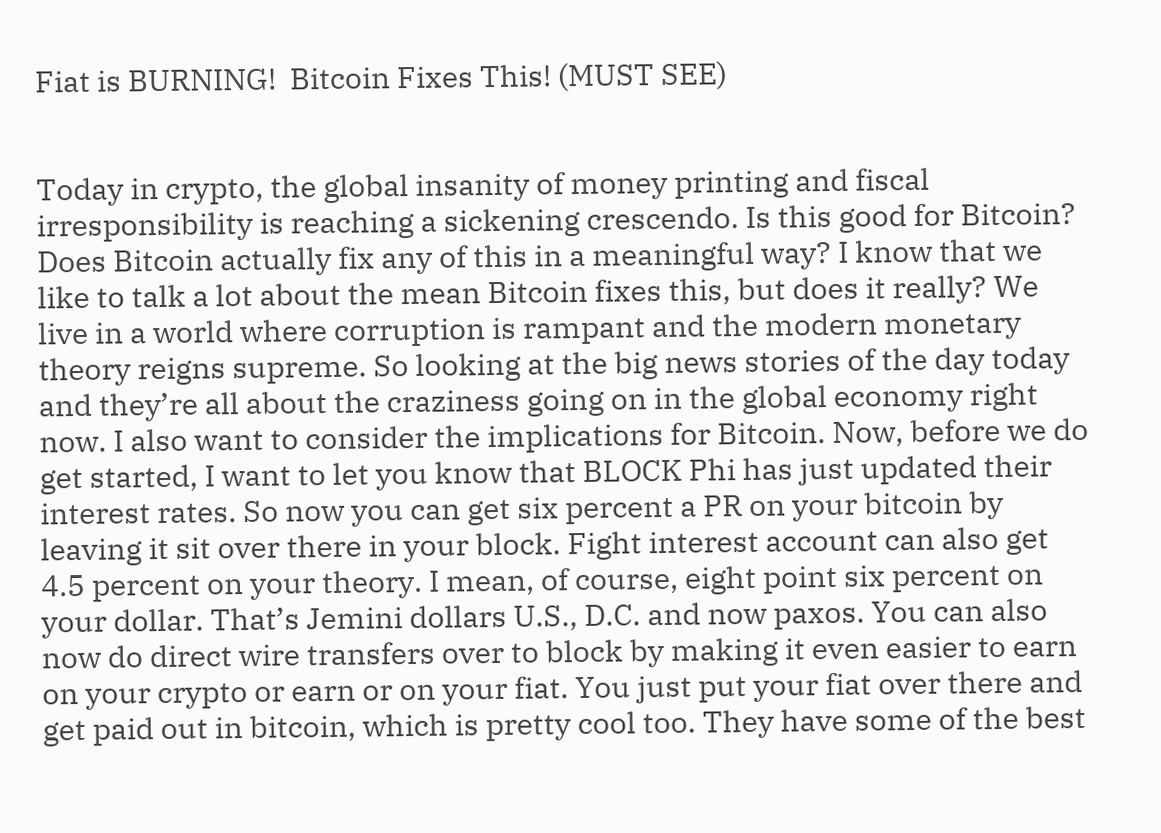Fiat is BURNING!  Bitcoin Fixes This! (MUST SEE)


Today in crypto, the global insanity of money printing and fiscal irresponsibility is reaching a sickening crescendo. Is this good for Bitcoin? Does Bitcoin actually fix any of this in a meaningful way? I know that we like to talk a lot about the mean Bitcoin fixes this, but does it really? We live in a world where corruption is rampant and the modern monetary theory reigns supreme. So looking at the big news stories of the day today and they’re all about the craziness going on in the global economy right now. I also want to consider the implications for Bitcoin. Now, before we do get started, I want to let you know that BLOCK Phi has just updated their interest rates. So now you can get six percent a PR on your bitcoin by leaving it sit over there in your block. Fight interest account can also get 4.5 percent on your theory. I mean, of course, eight point six percent on your dollar. That’s Jemini dollars U.S., D.C. and now paxos. You can also now do direct wire transfers over to block by making it even easier to earn on your crypto or earn or on your fiat. You just put your fiat over there and get paid out in bitcoin, which is pretty cool too. They have some of the best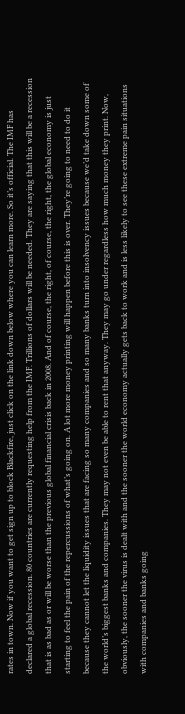rates in town. Now if you want to get sign up to block Blackfire, just click on the link down below where you can learn more. So it’s official. The IMF has declared a global recession. 80 countries are currently requesting help from the IMF. Trillions of dollars will be needed. They are saying that this will be a recession that is as bad as or will be worse than the previous global financial crisis back in 2008. And of course, the right, of course, the right, the global economy is just starting to feel the pain of the repercussions of what’s going on. A lot more money printing will happen before this is over. They’re going to need to do it because they cannot let the liquidity issues that are facing so many companies and so many banks turn into insolvency issues because we’d take down some of the world’s biggest banks and companies. They may not even be able to rent that anyway. They may go under regardless how much money they print. Now, obviously, the sooner the virus is dealt with and the sooner the world economy actually gets back to work and is less likely to see these extreme pain situations with companies and banks going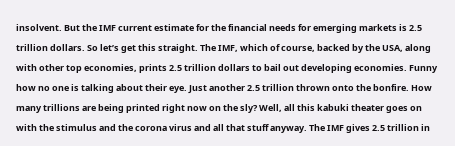insolvent. But the IMF current estimate for the financial needs for emerging markets is 2.5 trillion dollars. So let’s get this straight. The IMF, which of course, backed by the USA, along with other top economies, prints 2.5 trillion dollars to bail out developing economies. Funny how no one is talking about their eye. Just another 2.5 trillion thrown onto the bonfire. How many trillions are being printed right now on the sly? Well, all this kabuki theater goes on with the stimulus and the corona virus and all that stuff anyway. The IMF gives 2.5 trillion in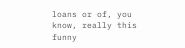loans or of, you know, really this funny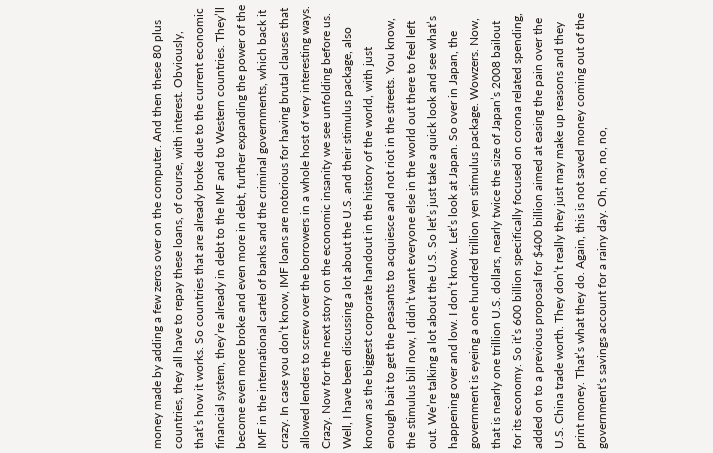money made by adding a few zeros over on the computer. And then these 80 plus countries, they all have to repay these loans, of course, with interest. Obviously, that’s how it works. So countries that are already broke due to the current economic financial system, they’re already in debt to the IMF and to Western countries. They’ll become even more broke and even more in debt, further expanding the power of the IMF in the international cartel of banks and the criminal governments, which back it crazy. In case you don’t know, IMF loans are notorious for having brutal clauses that allowed lenders to screw over the borrowers in a whole host of very interesting ways. Crazy. Now for the next story on the economic insanity we see unfolding before us. Well, I have been discussing a lot about the U.S. and their stimulus package, also known as the biggest corporate handout in the history of the world, with just enough bait to get the peasants to acquiesce and not riot in the streets. You know, the stimulus bill now, I didn’t want everyone else in the world out there to feel left out. We’re talking a lot about the U.S. So let’s just take a quick look and see what’s happening over and low. I don’t know. Let’s look at Japan. So over in Japan, the government is eyeing a one hundred trillion yen stimulus package. Wowzers. Now, that is nearly one trillion U.S. dollars, nearly twice the size of Japan’s 2008 bailout for its economy. So it’s 600 billion specifically focused on corona related spending, added on to a previous proposal for $400 billion aimed at easing the pain over the U.S. China trade worth. They don’t really they just may make up reasons and they print money. That’s what they do. Again, this is not saved money coming out of the government‘s savings account for a rainy day. Oh, no, no, no,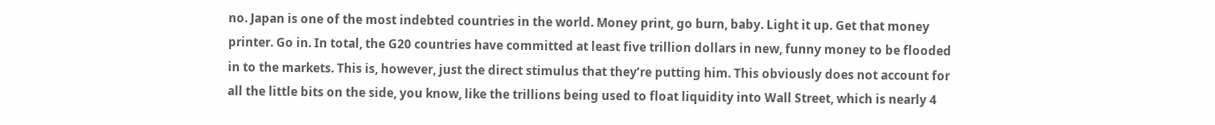no. Japan is one of the most indebted countries in the world. Money print, go burn, baby. Light it up. Get that money printer. Go in. In total, the G20 countries have committed at least five trillion dollars in new, funny money to be flooded in to the markets. This is, however, just the direct stimulus that they’re putting him. This obviously does not account for all the little bits on the side, you know, like the trillions being used to float liquidity into Wall Street, which is nearly 4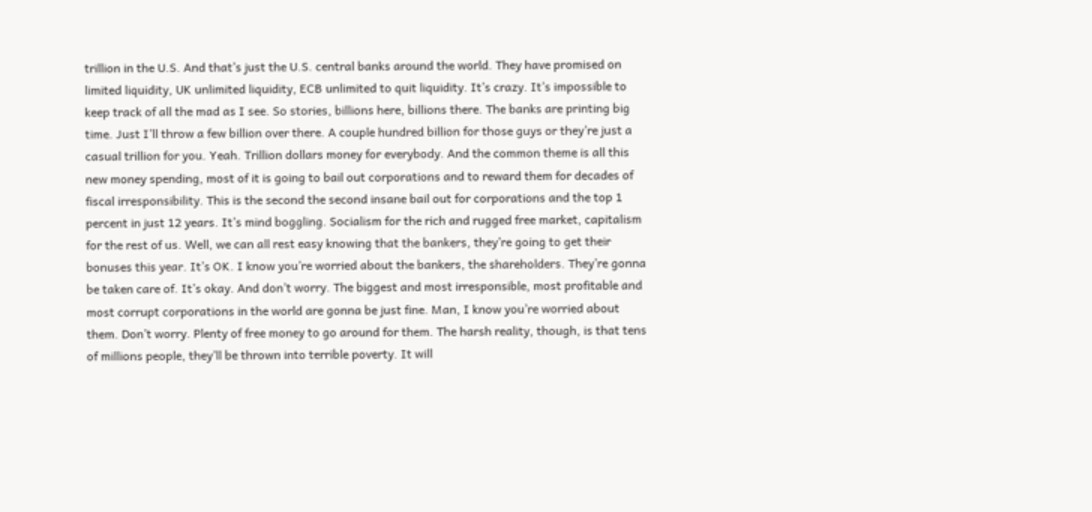trillion in the U.S. And that’s just the U.S. central banks around the world. They have promised on limited liquidity, UK unlimited liquidity, ECB unlimited to quit liquidity. It’s crazy. It’s impossible to keep track of all the mad as I see. So stories, billions here, billions there. The banks are printing big time. Just I’ll throw a few billion over there. A couple hundred billion for those guys or they’re just a casual trillion for you. Yeah. Trillion dollars money for everybody. And the common theme is all this new money spending, most of it is going to bail out corporations and to reward them for decades of fiscal irresponsibility. This is the second the second insane bail out for corporations and the top 1 percent in just 12 years. It’s mind boggling. Socialism for the rich and rugged free market, capitalism for the rest of us. Well, we can all rest easy knowing that the bankers, they’re going to get their bonuses this year. It’s OK. I know you’re worried about the bankers, the shareholders. They’re gonna be taken care of. It’s okay. And don’t worry. The biggest and most irresponsible, most profitable and most corrupt corporations in the world are gonna be just fine. Man, I know you’re worried about them. Don’t worry. Plenty of free money to go around for them. The harsh reality, though, is that tens of millions people, they’ll be thrown into terrible poverty. It will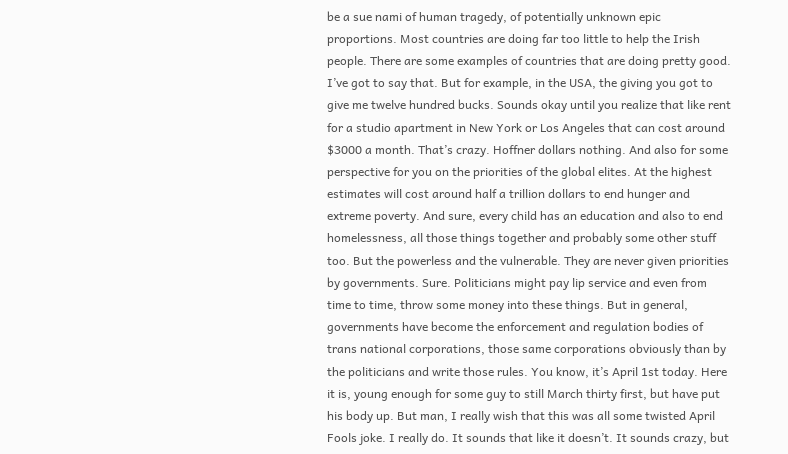be a sue nami of human tragedy, of potentially unknown epic proportions. Most countries are doing far too little to help the Irish people. There are some examples of countries that are doing pretty good. I’ve got to say that. But for example, in the USA, the giving you got to give me twelve hundred bucks. Sounds okay until you realize that like rent for a studio apartment in New York or Los Angeles that can cost around $3000 a month. That’s crazy. Hoffner dollars nothing. And also for some perspective for you on the priorities of the global elites. At the highest estimates will cost around half a trillion dollars to end hunger and extreme poverty. And sure, every child has an education and also to end homelessness, all those things together and probably some other stuff too. But the powerless and the vulnerable. They are never given priorities by governments. Sure. Politicians might pay lip service and even from time to time, throw some money into these things. But in general, governments have become the enforcement and regulation bodies of trans national corporations, those same corporations obviously than by the politicians and write those rules. You know, it’s April 1st today. Here it is, young enough for some guy to still March thirty first, but have put his body up. But man, I really wish that this was all some twisted April Fools joke. I really do. It sounds that like it doesn’t. It sounds crazy, but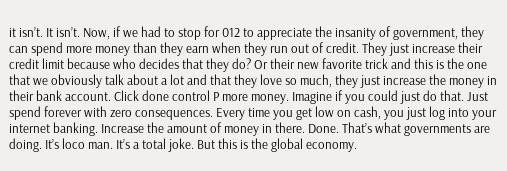it isn’t. It isn’t. Now, if we had to stop for 012 to appreciate the insanity of government, they can spend more money than they earn when they run out of credit. They just increase their credit limit because who decides that they do? Or their new favorite trick and this is the one that we obviously talk about a lot and that they love so much, they just increase the money in their bank account. Click done control P more money. Imagine if you could just do that. Just spend forever with zero consequences. Every time you get low on cash, you just log into your internet banking. Increase the amount of money in there. Done. That’s what governments are doing. It’s loco man. It’s a total joke. But this is the global economy.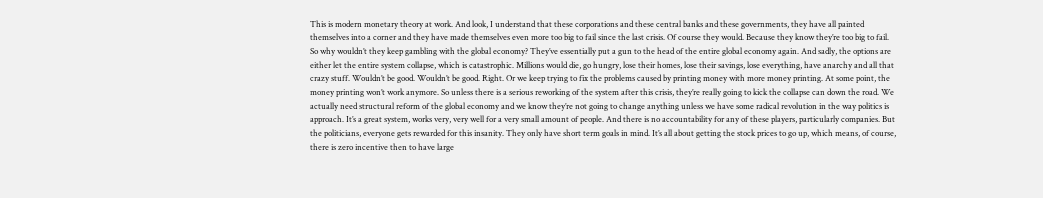This is modern monetary theory at work. And look, I understand that these corporations and these central banks and these governments, they have all painted themselves into a corner and they have made themselves even more too big to fail since the last crisis. Of course they would. Because they know they’re too big to fail. So why wouldn’t they keep gambling with the global economy? They’ve essentially put a gun to the head of the entire global economy again. And sadly, the options are either let the entire system collapse, which is catastrophic. Millions would die, go hungry, lose their homes, lose their savings, lose everything, have anarchy and all that crazy stuff. Wouldn’t be good. Wouldn’t be good. Right. Or we keep trying to fix the problems caused by printing money with more money printing. At some point, the money printing won’t work anymore. So unless there is a serious reworking of the system after this crisis, they’re really going to kick the collapse can down the road. We actually need structural reform of the global economy and we know they’re not going to change anything unless we have some radical revolution in the way politics is approach. It’s a great system, works very, very well for a very small amount of people. And there is no accountability for any of these players, particularly companies. But the politicians, everyone gets rewarded for this insanity. They only have short term goals in mind. It’s all about getting the stock prices to go up, which means, of course, there is zero incentive then to have large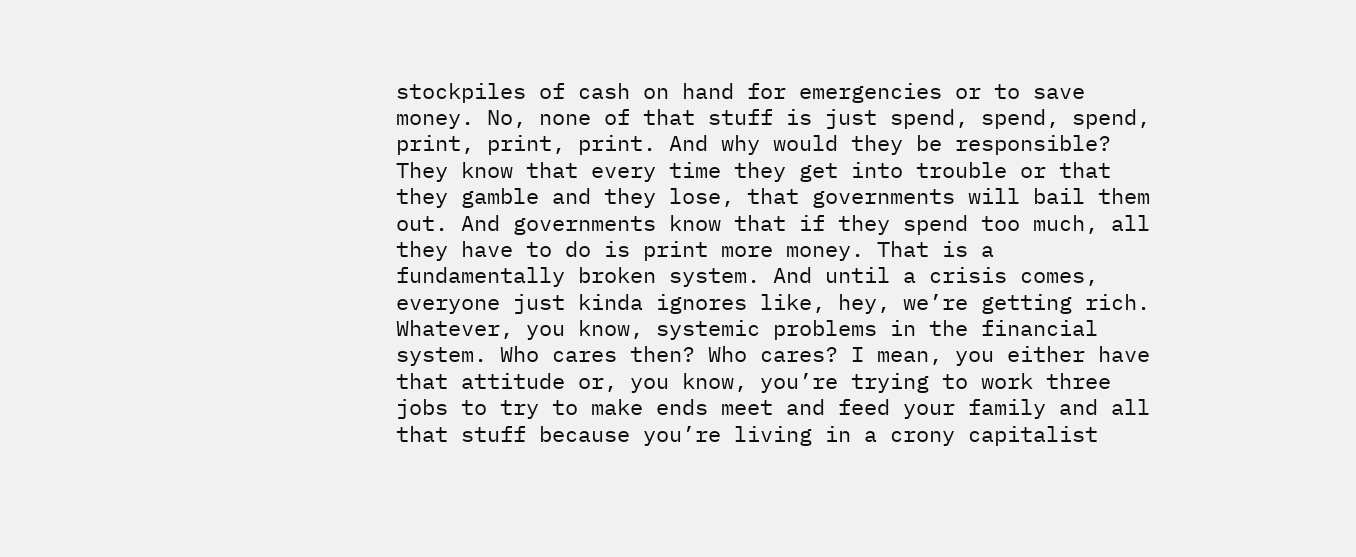stockpiles of cash on hand for emergencies or to save money. No, none of that stuff is just spend, spend, spend, print, print, print. And why would they be responsible? They know that every time they get into trouble or that they gamble and they lose, that governments will bail them out. And governments know that if they spend too much, all they have to do is print more money. That is a fundamentally broken system. And until a crisis comes, everyone just kinda ignores like, hey, we’re getting rich. Whatever, you know, systemic problems in the financial system. Who cares then? Who cares? I mean, you either have that attitude or, you know, you’re trying to work three jobs to try to make ends meet and feed your family and all that stuff because you’re living in a crony capitalist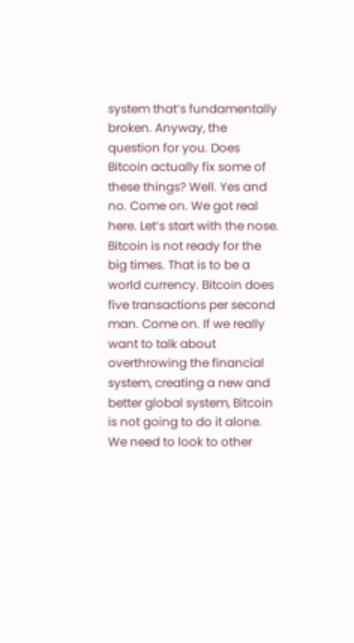system that’s fundamentally broken. Anyway, the question for you. Does Bitcoin actually fix some of these things? Well. Yes and no. Come on. We got real here. Let’s start with the nose. Bitcoin is not ready for the big times. That is to be a world currency. Bitcoin does five transactions per second man. Come on. If we really want to talk about overthrowing the financial system, creating a new and better global system, Bitcoin is not going to do it alone. We need to look to other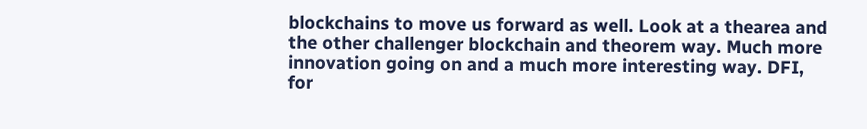blockchains to move us forward as well. Look at a thearea and the other challenger blockchain and theorem way. Much more innovation going on and a much more interesting way. DFI, for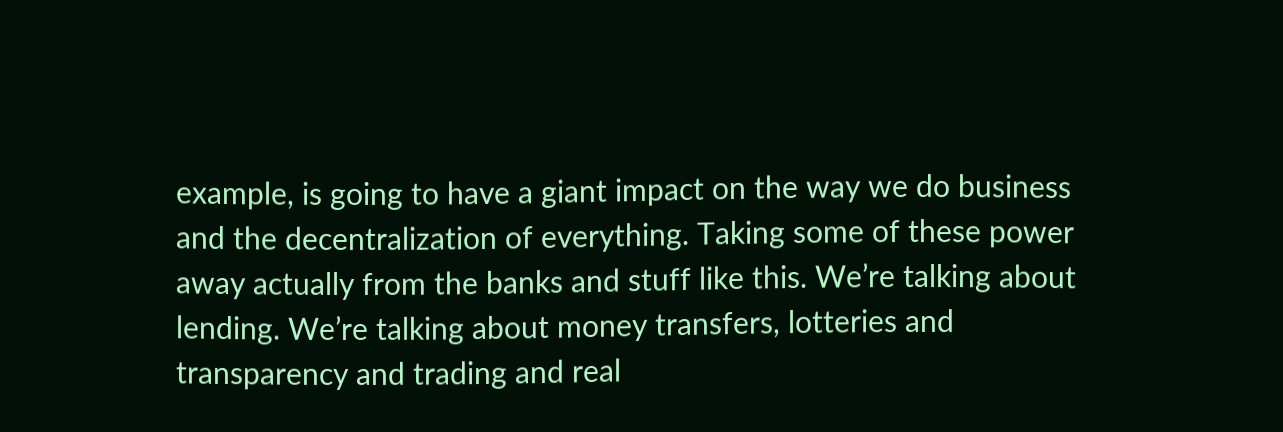example, is going to have a giant impact on the way we do business and the decentralization of everything. Taking some of these power away actually from the banks and stuff like this. We’re talking about lending. We’re talking about money transfers, lotteries and transparency and trading and real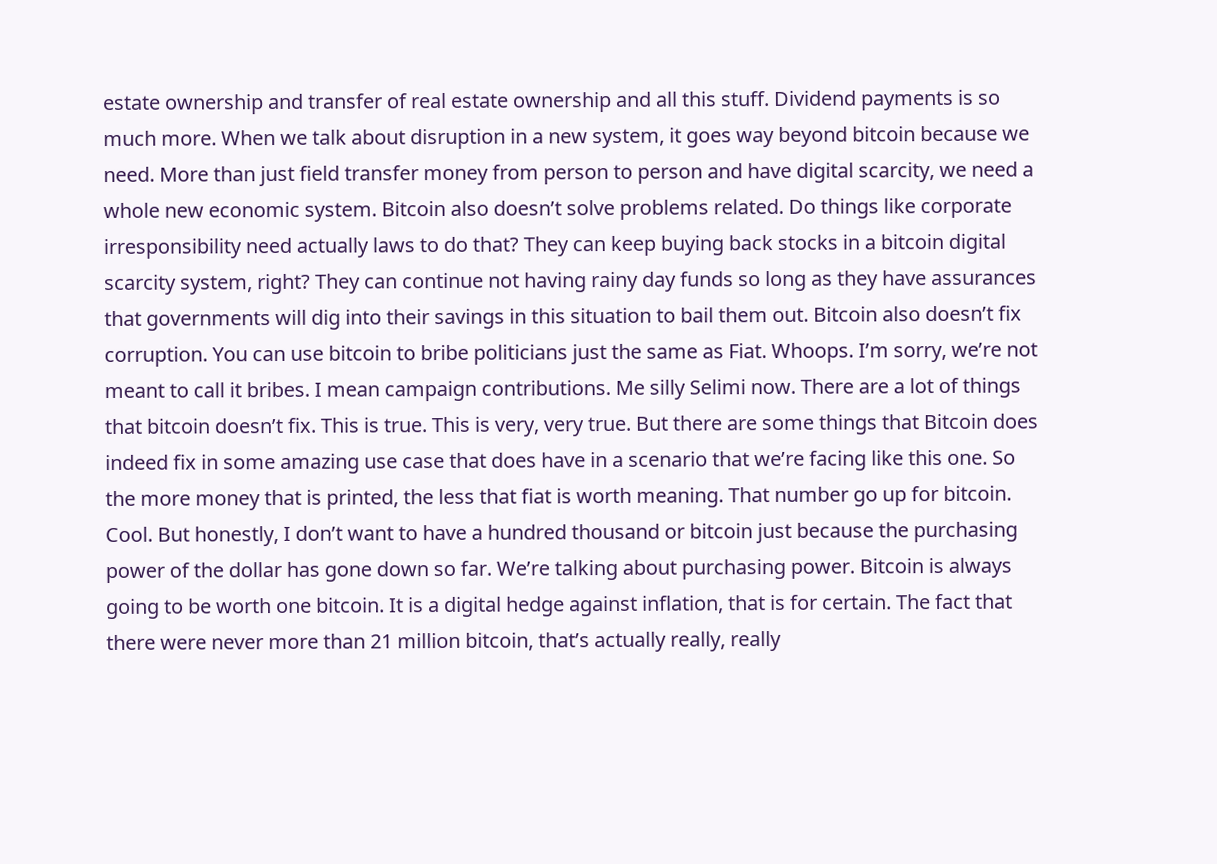estate ownership and transfer of real estate ownership and all this stuff. Dividend payments is so much more. When we talk about disruption in a new system, it goes way beyond bitcoin because we need. More than just field transfer money from person to person and have digital scarcity, we need a whole new economic system. Bitcoin also doesn’t solve problems related. Do things like corporate irresponsibility need actually laws to do that? They can keep buying back stocks in a bitcoin digital scarcity system, right? They can continue not having rainy day funds so long as they have assurances that governments will dig into their savings in this situation to bail them out. Bitcoin also doesn’t fix corruption. You can use bitcoin to bribe politicians just the same as Fiat. Whoops. I’m sorry, we’re not meant to call it bribes. I mean campaign contributions. Me silly Selimi now. There are a lot of things that bitcoin doesn’t fix. This is true. This is very, very true. But there are some things that Bitcoin does indeed fix in some amazing use case that does have in a scenario that we’re facing like this one. So the more money that is printed, the less that fiat is worth meaning. That number go up for bitcoin. Cool. But honestly, I don’t want to have a hundred thousand or bitcoin just because the purchasing power of the dollar has gone down so far. We’re talking about purchasing power. Bitcoin is always going to be worth one bitcoin. It is a digital hedge against inflation, that is for certain. The fact that there were never more than 21 million bitcoin, that’s actually really, really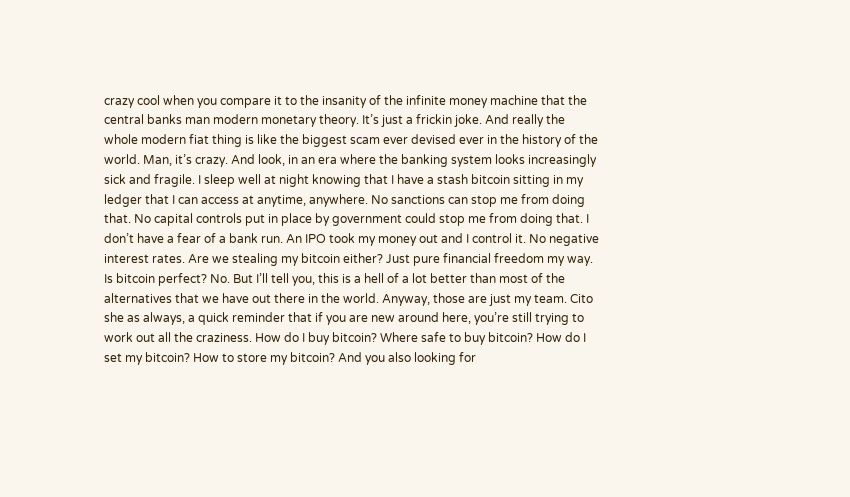crazy cool when you compare it to the insanity of the infinite money machine that the central banks man modern monetary theory. It’s just a frickin joke. And really the whole modern fiat thing is like the biggest scam ever devised ever in the history of the world. Man, it’s crazy. And look, in an era where the banking system looks increasingly sick and fragile. I sleep well at night knowing that I have a stash bitcoin sitting in my ledger that I can access at anytime, anywhere. No sanctions can stop me from doing that. No capital controls put in place by government could stop me from doing that. I don’t have a fear of a bank run. An IPO took my money out and I control it. No negative interest rates. Are we stealing my bitcoin either? Just pure financial freedom my way. Is bitcoin perfect? No. But I’ll tell you, this is a hell of a lot better than most of the alternatives that we have out there in the world. Anyway, those are just my team. Cito she as always, a quick reminder that if you are new around here, you’re still trying to work out all the craziness. How do I buy bitcoin? Where safe to buy bitcoin? How do I set my bitcoin? How to store my bitcoin? And you also looking for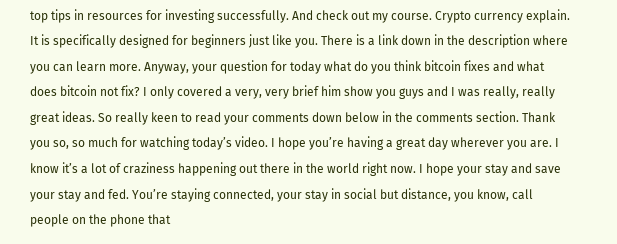top tips in resources for investing successfully. And check out my course. Crypto currency explain. It is specifically designed for beginners just like you. There is a link down in the description where you can learn more. Anyway, your question for today what do you think bitcoin fixes and what does bitcoin not fix? I only covered a very, very brief him show you guys and I was really, really great ideas. So really keen to read your comments down below in the comments section. Thank you so, so much for watching today’s video. I hope you’re having a great day wherever you are. I know it’s a lot of craziness happening out there in the world right now. I hope your stay and save your stay and fed. You’re staying connected, your stay in social but distance, you know, call people on the phone that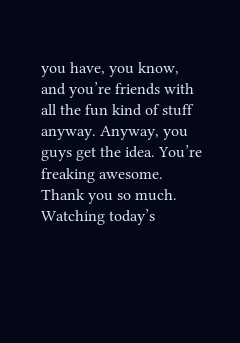you have, you know, and you’re friends with all the fun kind of stuff anyway. Anyway, you guys get the idea. You’re freaking awesome. Thank you so much. Watching today’s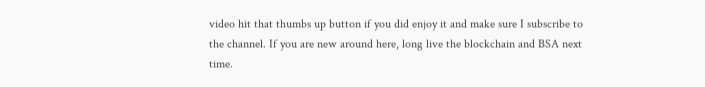video hit that thumbs up button if you did enjoy it and make sure I subscribe to the channel. If you are new around here, long live the blockchain and BSA next time.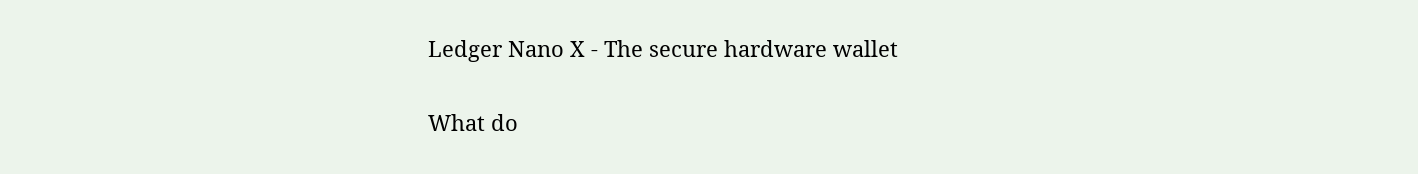Ledger Nano X - The secure hardware wallet

What do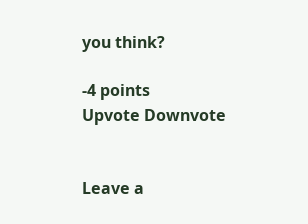you think?

-4 points
Upvote Downvote


Leave a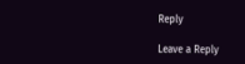Reply

Leave a Reply